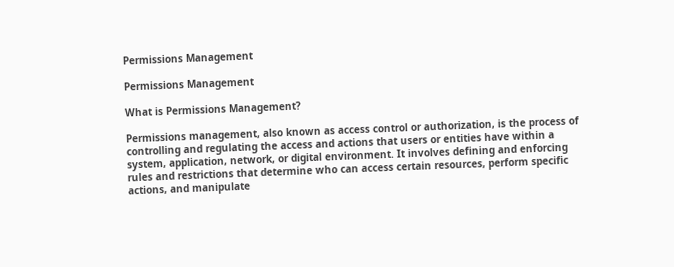Permissions Management

Permissions Management

What is Permissions Management?

Permissions management, also known as access control or authorization, is the process of controlling and regulating the access and actions that users or entities have within a system, application, network, or digital environment. It involves defining and enforcing rules and restrictions that determine who can access certain resources, perform specific actions, and manipulate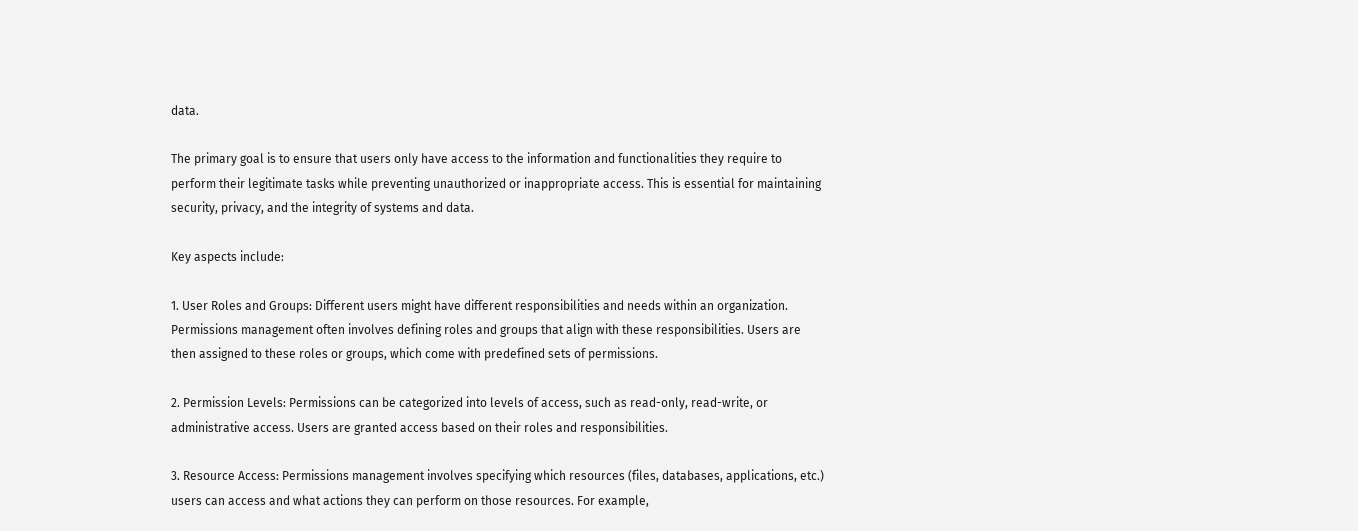data.

The primary goal is to ensure that users only have access to the information and functionalities they require to perform their legitimate tasks while preventing unauthorized or inappropriate access. This is essential for maintaining security, privacy, and the integrity of systems and data.

Key aspects include:

1. User Roles and Groups: Different users might have different responsibilities and needs within an organization. Permissions management often involves defining roles and groups that align with these responsibilities. Users are then assigned to these roles or groups, which come with predefined sets of permissions.

2. Permission Levels: Permissions can be categorized into levels of access, such as read-only, read-write, or administrative access. Users are granted access based on their roles and responsibilities.

3. Resource Access: Permissions management involves specifying which resources (files, databases, applications, etc.) users can access and what actions they can perform on those resources. For example,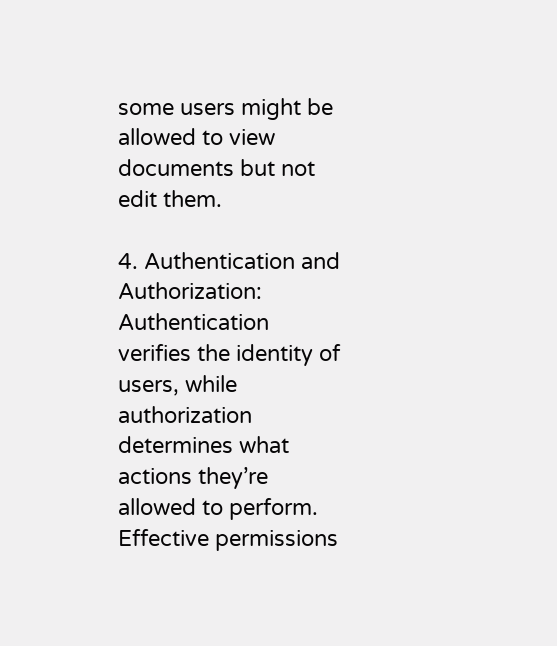some users might be allowed to view documents but not edit them.

4. Authentication and Authorization: Authentication verifies the identity of users, while authorization determines what actions they’re allowed to perform. Effective permissions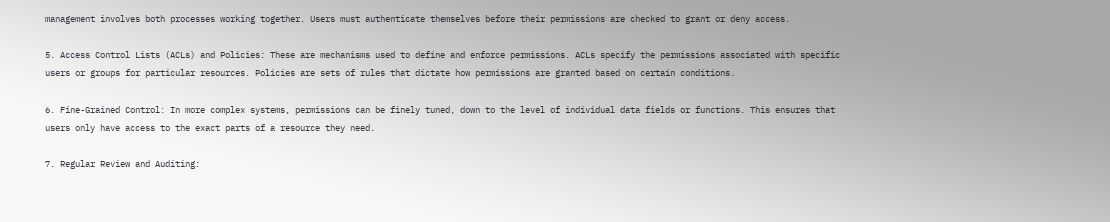management involves both processes working together. Users must authenticate themselves before their permissions are checked to grant or deny access.

5. Access Control Lists (ACLs) and Policies: These are mechanisms used to define and enforce permissions. ACLs specify the permissions associated with specific users or groups for particular resources. Policies are sets of rules that dictate how permissions are granted based on certain conditions.

6. Fine-Grained Control: In more complex systems, permissions can be finely tuned, down to the level of individual data fields or functions. This ensures that users only have access to the exact parts of a resource they need.

7. Regular Review and Auditing: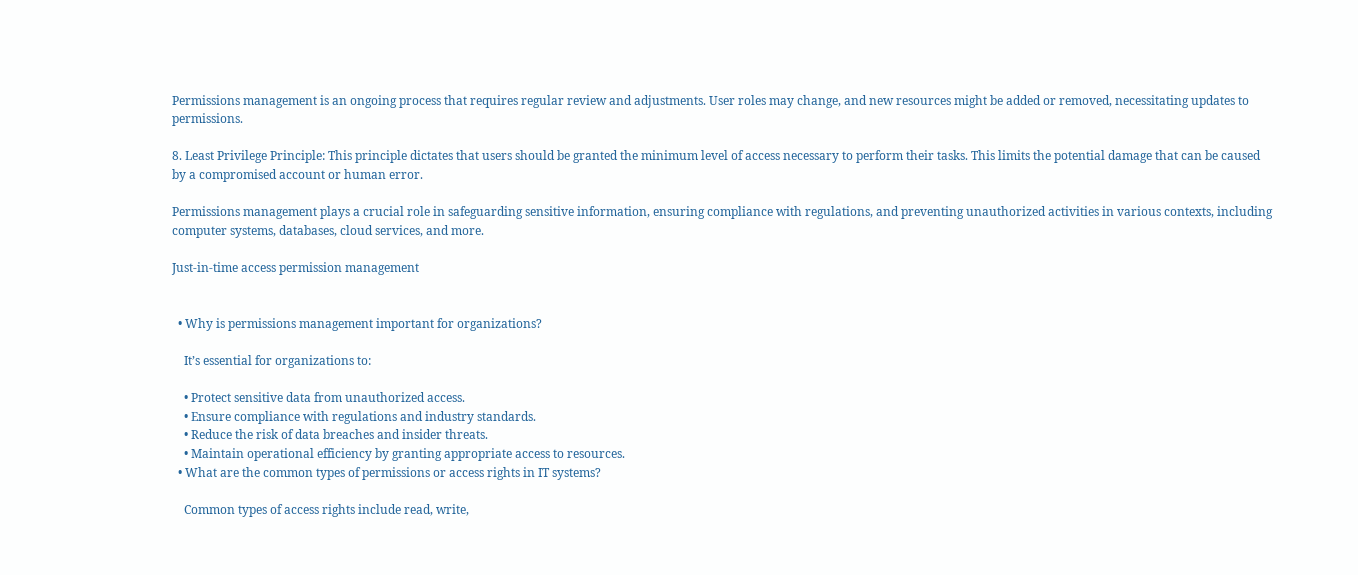Permissions management is an ongoing process that requires regular review and adjustments. User roles may change, and new resources might be added or removed, necessitating updates to permissions.

8. Least Privilege Principle: This principle dictates that users should be granted the minimum level of access necessary to perform their tasks. This limits the potential damage that can be caused by a compromised account or human error.

Permissions management plays a crucial role in safeguarding sensitive information, ensuring compliance with regulations, and preventing unauthorized activities in various contexts, including computer systems, databases, cloud services, and more.

Just-in-time access permission management


  • Why is permissions management important for organizations?

    It’s essential for organizations to:

    • Protect sensitive data from unauthorized access.
    • Ensure compliance with regulations and industry standards.
    • Reduce the risk of data breaches and insider threats.
    • Maintain operational efficiency by granting appropriate access to resources.
  • What are the common types of permissions or access rights in IT systems?

    Common types of access rights include read, write,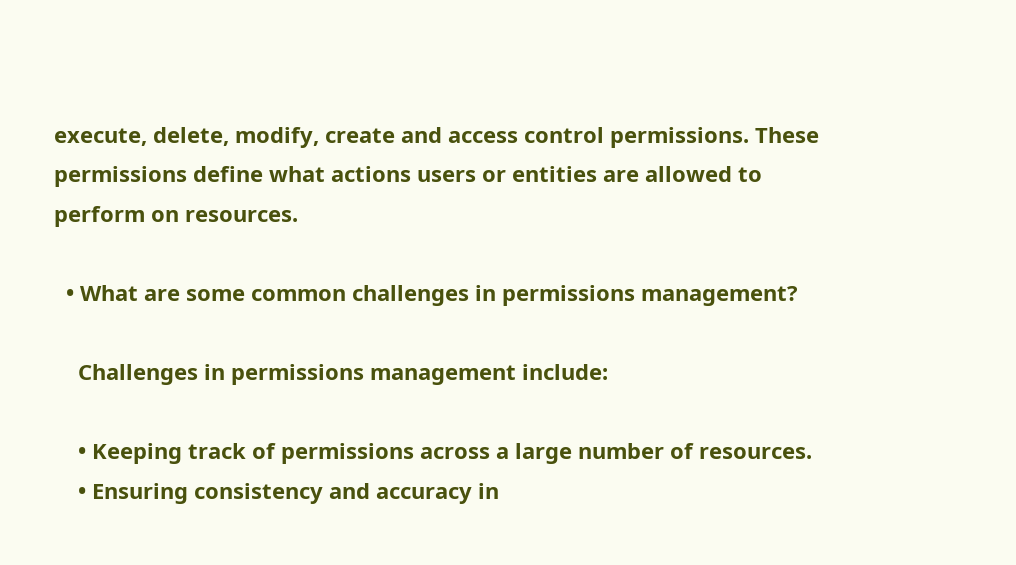execute, delete, modify, create and access control permissions. These permissions define what actions users or entities are allowed to perform on resources.

  • What are some common challenges in permissions management?

    Challenges in permissions management include:

    • Keeping track of permissions across a large number of resources.
    • Ensuring consistency and accuracy in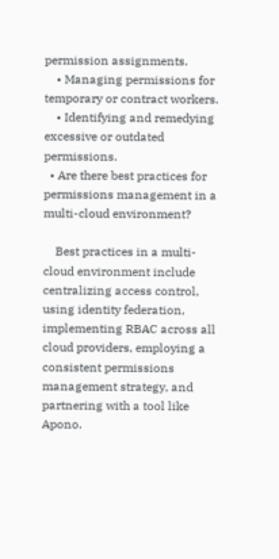permission assignments.
    • Managing permissions for temporary or contract workers.
    • Identifying and remedying excessive or outdated permissions.
  • Are there best practices for permissions management in a multi-cloud environment?

    Best practices in a multi-cloud environment include centralizing access control, using identity federation, implementing RBAC across all cloud providers, employing a consistent permissions management strategy, and partnering with a tool like Apono.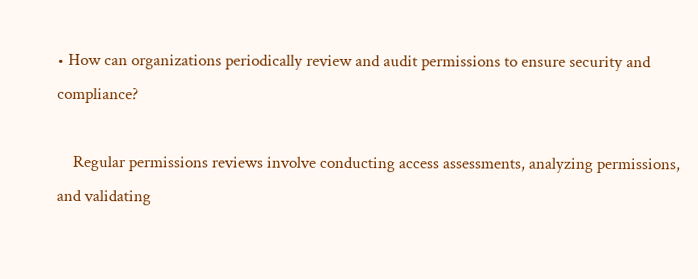• How can organizations periodically review and audit permissions to ensure security and compliance?

    Regular permissions reviews involve conducting access assessments, analyzing permissions, and validating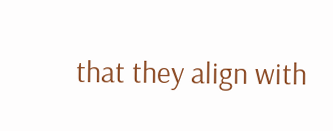that they align with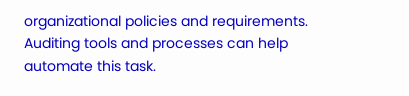organizational policies and requirements. Auditing tools and processes can help automate this task.